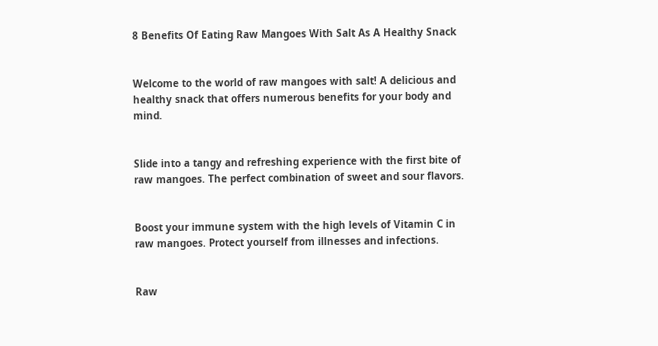8 Benefits Of Eating Raw Mangoes With Salt As A Healthy Snack


Welcome to the world of raw mangoes with salt! A delicious and healthy snack that offers numerous benefits for your body and mind.


Slide into a tangy and refreshing experience with the first bite of raw mangoes. The perfect combination of sweet and sour flavors.


Boost your immune system with the high levels of Vitamin C in raw mangoes. Protect yourself from illnesses and infections.


Raw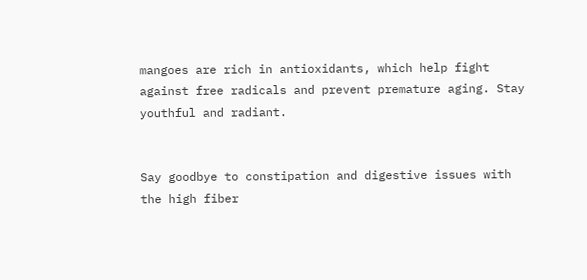mangoes are rich in antioxidants, which help fight against free radicals and prevent premature aging. Stay youthful and radiant.


Say goodbye to constipation and digestive issues with the high fiber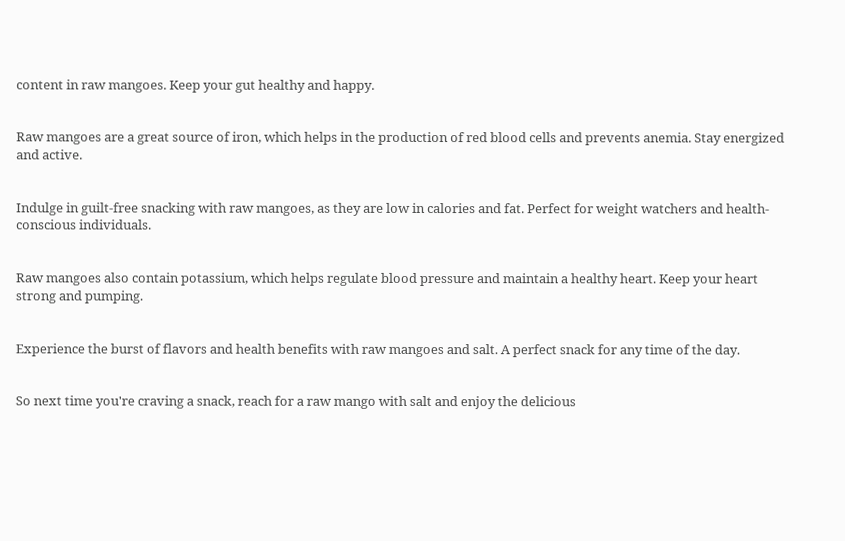content in raw mangoes. Keep your gut healthy and happy.


Raw mangoes are a great source of iron, which helps in the production of red blood cells and prevents anemia. Stay energized and active.


Indulge in guilt-free snacking with raw mangoes, as they are low in calories and fat. Perfect for weight watchers and health-conscious individuals.


Raw mangoes also contain potassium, which helps regulate blood pressure and maintain a healthy heart. Keep your heart strong and pumping.


Experience the burst of flavors and health benefits with raw mangoes and salt. A perfect snack for any time of the day.


So next time you're craving a snack, reach for a raw mango with salt and enjoy the delicious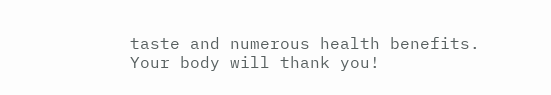taste and numerous health benefits. Your body will thank you!